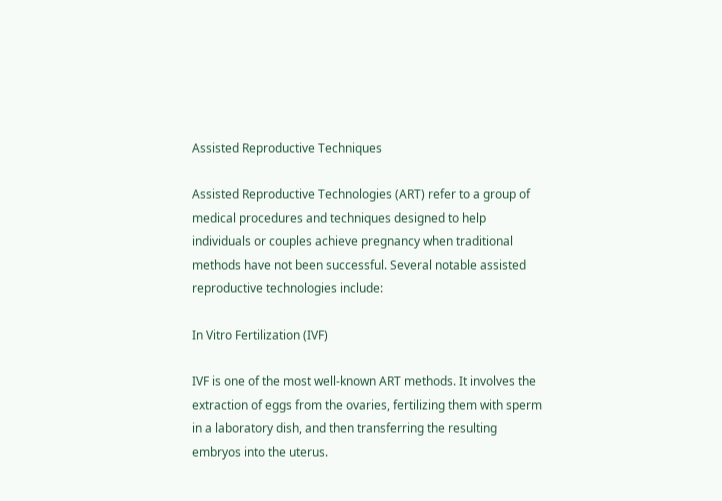Assisted Reproductive Techniques

Assisted Reproductive Technologies (ART) refer to a group of medical procedures and techniques designed to help individuals or couples achieve pregnancy when traditional methods have not been successful. Several notable assisted reproductive technologies include:

In Vitro Fertilization (IVF)

IVF is one of the most well-known ART methods. It involves the extraction of eggs from the ovaries, fertilizing them with sperm in a laboratory dish, and then transferring the resulting embryos into the uterus.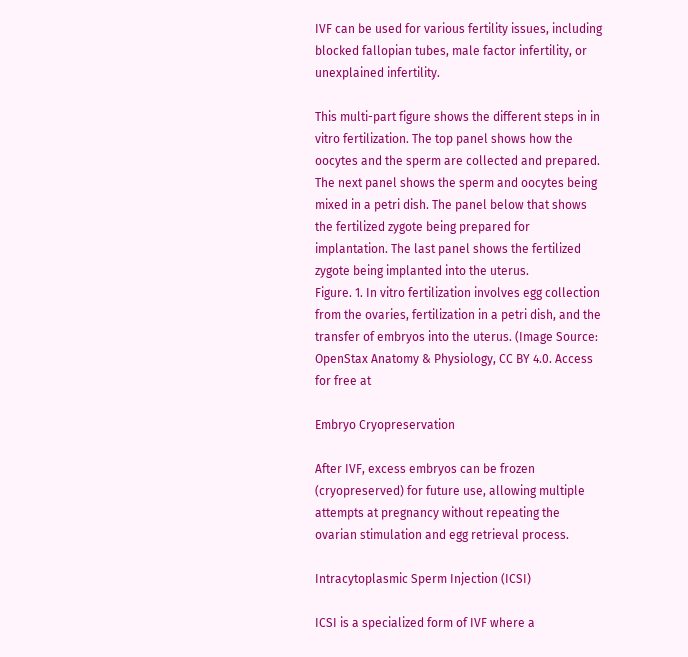IVF can be used for various fertility issues, including blocked fallopian tubes, male factor infertility, or unexplained infertility.

This multi-part figure shows the different steps in in vitro fertilization. The top panel shows how the oocytes and the sperm are collected and prepared. The next panel shows the sperm and oocytes being mixed in a petri dish. The panel below that shows the fertilized zygote being prepared for implantation. The last panel shows the fertilized zygote being implanted into the uterus.
Figure. 1. In vitro fertilization involves egg collection from the ovaries, fertilization in a petri dish, and the transfer of embryos into the uterus. (Image Source: OpenStax Anatomy & Physiology, CC BY 4.0. Access for free at

Embryo Cryopreservation

After IVF, excess embryos can be frozen (cryopreserved) for future use, allowing multiple attempts at pregnancy without repeating the ovarian stimulation and egg retrieval process.

Intracytoplasmic Sperm Injection (ICSI)

ICSI is a specialized form of IVF where a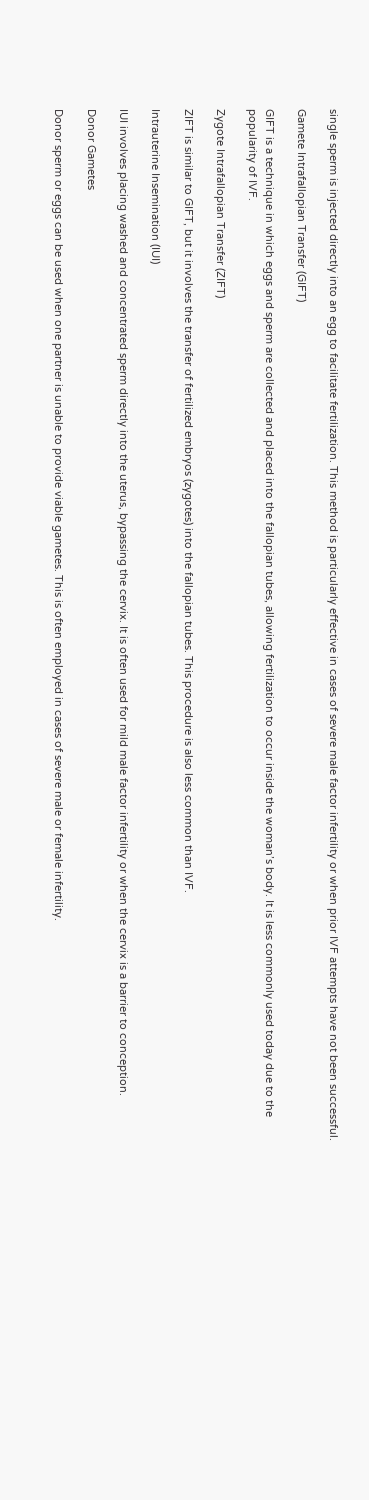single sperm is injected directly into an egg to facilitate fertilization. This method is particularly effective in cases of severe male factor infertility or when prior IVF attempts have not been successful.

Gamete Intrafallopian Transfer (GIFT)

GIFT is a technique in which eggs and sperm are collected and placed into the fallopian tubes, allowing fertilization to occur inside the woman’s body. It is less commonly used today due to the popularity of IVF.

Zygote Intrafallopian Transfer (ZIFT)

ZIFT is similar to GIFT, but it involves the transfer of fertilized embryos (zygotes) into the fallopian tubes. This procedure is also less common than IVF.

Intrauterine Insemination (IUI)

IUI involves placing washed and concentrated sperm directly into the uterus, bypassing the cervix. It is often used for mild male factor infertility or when the cervix is a barrier to conception.

Donor Gametes

Donor sperm or eggs can be used when one partner is unable to provide viable gametes. This is often employed in cases of severe male or female infertility.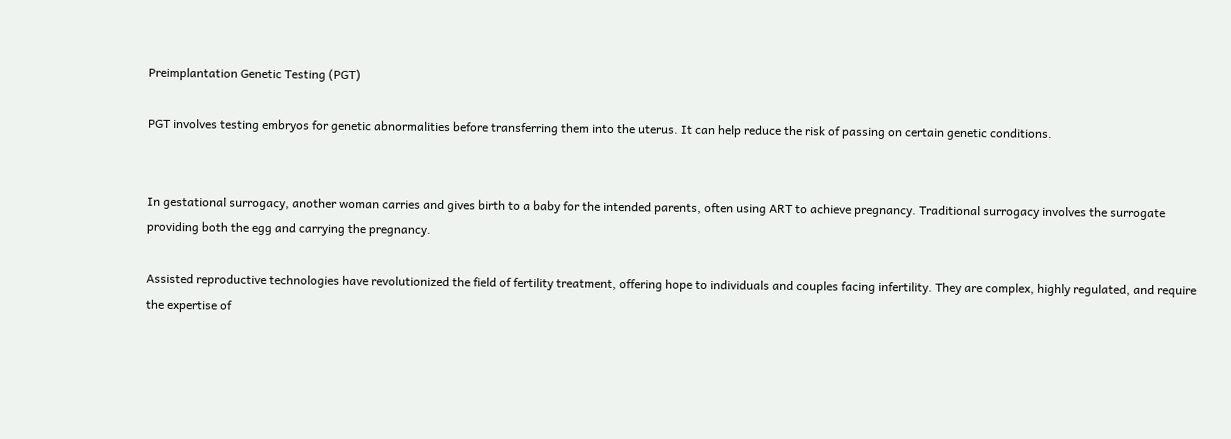Preimplantation Genetic Testing (PGT)

PGT involves testing embryos for genetic abnormalities before transferring them into the uterus. It can help reduce the risk of passing on certain genetic conditions.


In gestational surrogacy, another woman carries and gives birth to a baby for the intended parents, often using ART to achieve pregnancy. Traditional surrogacy involves the surrogate providing both the egg and carrying the pregnancy.

Assisted reproductive technologies have revolutionized the field of fertility treatment, offering hope to individuals and couples facing infertility. They are complex, highly regulated, and require the expertise of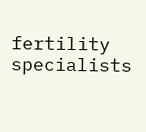fertility specialists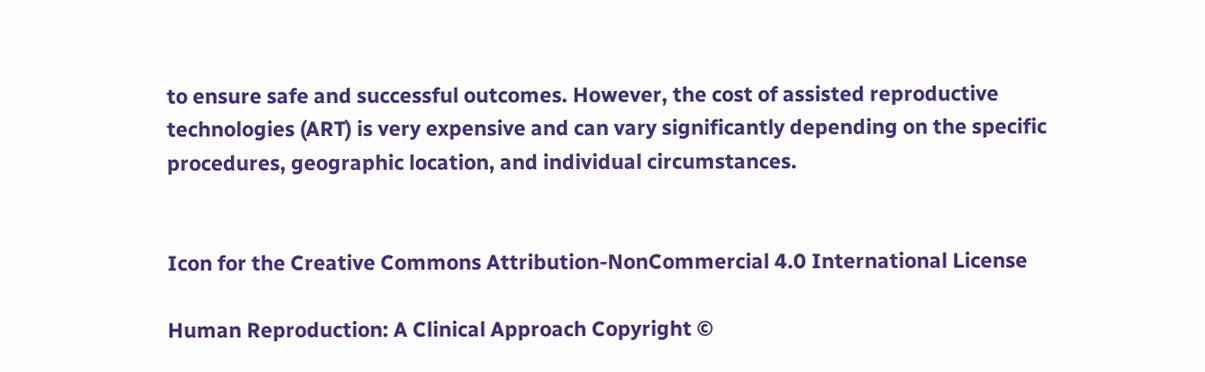to ensure safe and successful outcomes. However, the cost of assisted reproductive technologies (ART) is very expensive and can vary significantly depending on the specific procedures, geographic location, and individual circumstances.


Icon for the Creative Commons Attribution-NonCommercial 4.0 International License

Human Reproduction: A Clinical Approach Copyright ©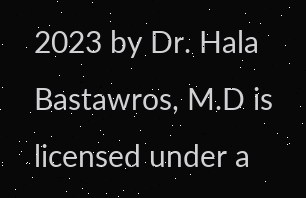2023 by Dr. Hala Bastawros, M.D is licensed under a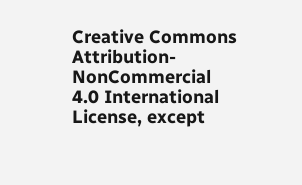Creative Commons Attribution-NonCommercial 4.0 International License, except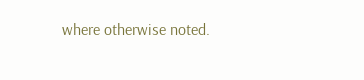where otherwise noted.